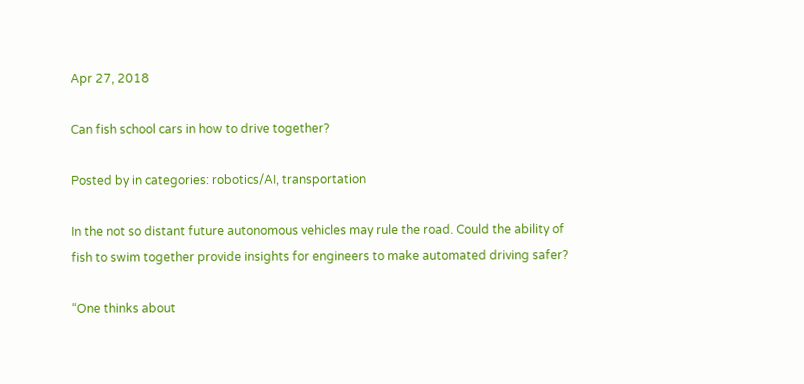Apr 27, 2018

Can fish school cars in how to drive together?

Posted by in categories: robotics/AI, transportation

In the not so distant future autonomous vehicles may rule the road. Could the ability of fish to swim together provide insights for engineers to make automated driving safer?

“One thinks about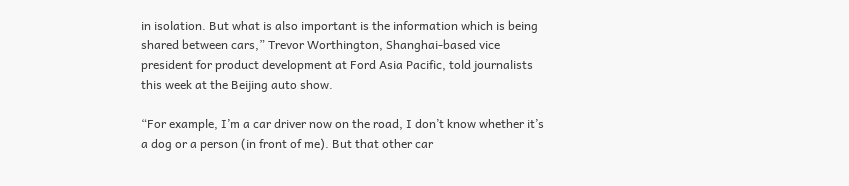in isolation. But what is also important is the information which is being shared between cars,” Trevor Worthington, Shanghai-based vice president for product development at Ford Asia Pacific, told journalists this week at the Beijing auto show.

“For example, I’m a car driver now on the road, I don’t know whether it’s a dog or a person (in front of me). But that other car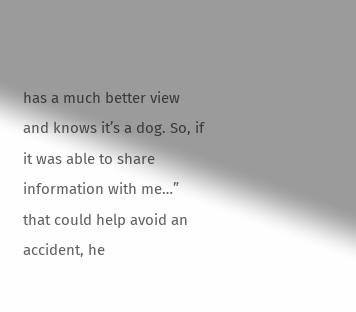has a much better view and knows it’s a dog. So, if it was able to share information with me…” that could help avoid an accident, he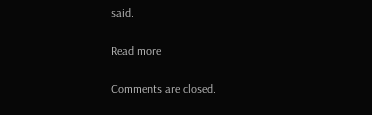said.

Read more

Comments are closed.